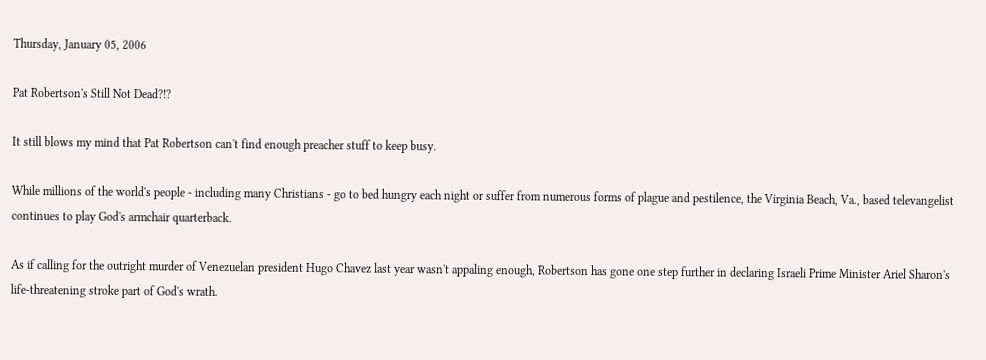Thursday, January 05, 2006

Pat Robertson's Still Not Dead?!?

It still blows my mind that Pat Robertson can't find enough preacher stuff to keep busy.

While millions of the world's people - including many Christians - go to bed hungry each night or suffer from numerous forms of plague and pestilence, the Virginia Beach, Va., based televangelist continues to play God's armchair quarterback.

As if calling for the outright murder of Venezuelan president Hugo Chavez last year wasn't appaling enough, Robertson has gone one step further in declaring Israeli Prime Minister Ariel Sharon's life-threatening stroke part of God's wrath.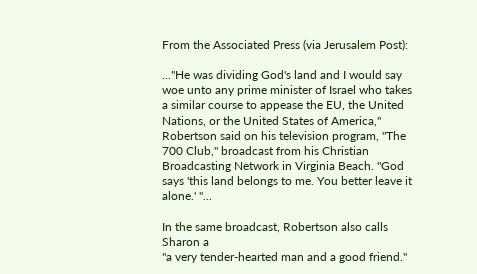From the Associated Press (via Jerusalem Post):

..."He was dividing God's land and I would say woe unto any prime minister of Israel who takes a similar course to appease the EU, the United Nations, or the United States of America," Robertson said on his television program, "The 700 Club," broadcast from his Christian Broadcasting Network in Virginia Beach. "God says 'this land belongs to me. You better leave it alone.' "...

In the same broadcast, Robertson also calls Sharon a
"a very tender-hearted man and a good friend."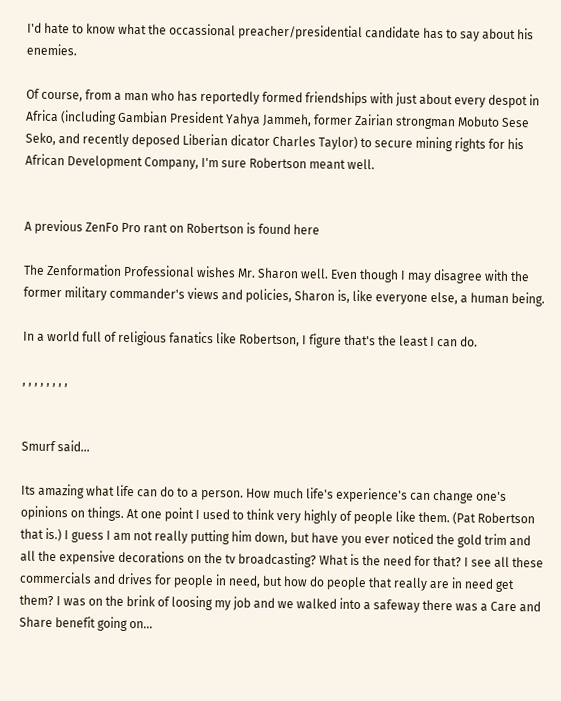I'd hate to know what the occassional preacher/presidential candidate has to say about his enemies.

Of course, from a man who has reportedly formed friendships with just about every despot in Africa (including Gambian President Yahya Jammeh, former Zairian strongman Mobuto Sese Seko, and recently deposed Liberian dicator Charles Taylor) to secure mining rights for his African Development Company, I'm sure Robertson meant well.


A previous ZenFo Pro rant on Robertson is found here

The Zenformation Professional wishes Mr. Sharon well. Even though I may disagree with the former military commander's views and policies, Sharon is, like everyone else, a human being.

In a world full of religious fanatics like Robertson, I figure that's the least I can do.

, , , , , , , ,


Smurf said...

Its amazing what life can do to a person. How much life's experience's can change one's opinions on things. At one point I used to think very highly of people like them. (Pat Robertson that is.) I guess I am not really putting him down, but have you ever noticed the gold trim and all the expensive decorations on the tv broadcasting? What is the need for that? I see all these commercials and drives for people in need, but how do people that really are in need get them? I was on the brink of loosing my job and we walked into a safeway there was a Care and Share benefit going on...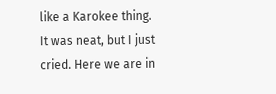like a Karokee thing. It was neat, but I just cried. Here we are in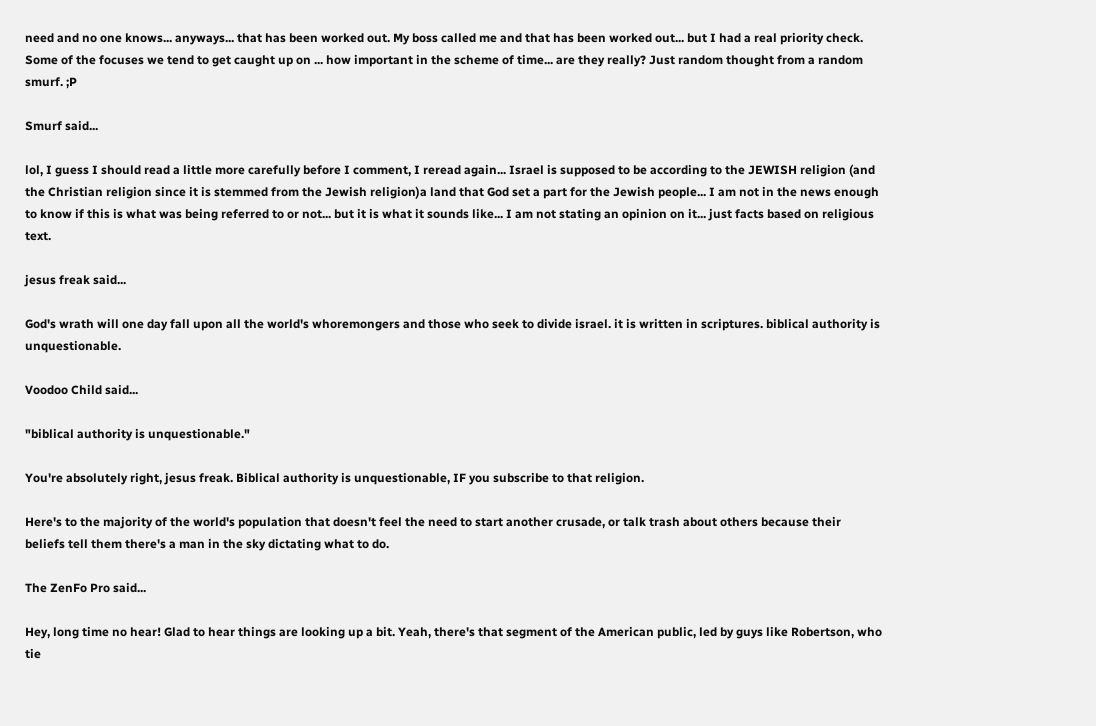need and no one knows... anyways... that has been worked out. My boss called me and that has been worked out... but I had a real priority check. Some of the focuses we tend to get caught up on ... how important in the scheme of time... are they really? Just random thought from a random smurf. ;P

Smurf said...

lol, I guess I should read a little more carefully before I comment, I reread again... Israel is supposed to be according to the JEWISH religion (and the Christian religion since it is stemmed from the Jewish religion)a land that God set a part for the Jewish people... I am not in the news enough to know if this is what was being referred to or not... but it is what it sounds like... I am not stating an opinion on it... just facts based on religious text.

jesus freak said...

God's wrath will one day fall upon all the world's whoremongers and those who seek to divide israel. it is written in scriptures. biblical authority is unquestionable.

Voodoo Child said...

"biblical authority is unquestionable."

You're absolutely right, jesus freak. Biblical authority is unquestionable, IF you subscribe to that religion.

Here's to the majority of the world's population that doesn't feel the need to start another crusade, or talk trash about others because their beliefs tell them there's a man in the sky dictating what to do.

The ZenFo Pro said...

Hey, long time no hear! Glad to hear things are looking up a bit. Yeah, there's that segment of the American public, led by guys like Robertson, who tie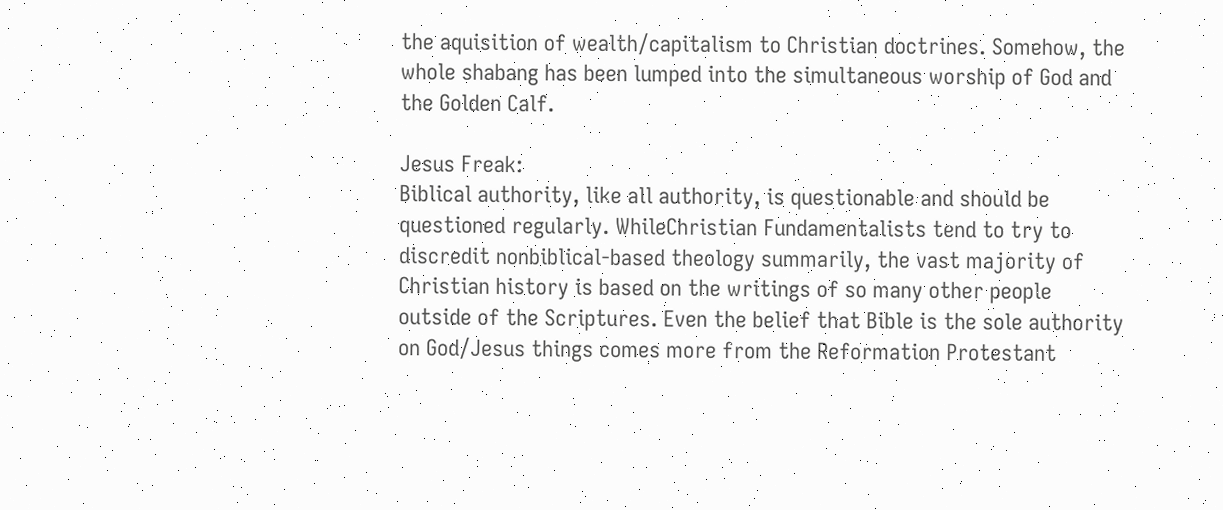the aquisition of wealth/capitalism to Christian doctrines. Somehow, the whole shabang has been lumped into the simultaneous worship of God and the Golden Calf.

Jesus Freak:
Biblical authority, like all authority, is questionable and should be questioned regularly. WhileChristian Fundamentalists tend to try to discredit nonbiblical-based theology summarily, the vast majority of Christian history is based on the writings of so many other people outside of the Scriptures. Even the belief that Bible is the sole authority on God/Jesus things comes more from the Reformation Protestant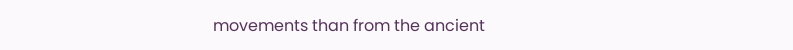movements than from the ancient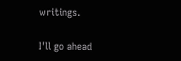writings.

I'll go ahead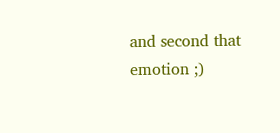and second that emotion ;)